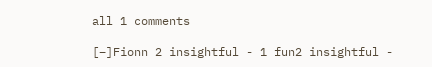all 1 comments

[–]Fionn 2 insightful - 1 fun2 insightful -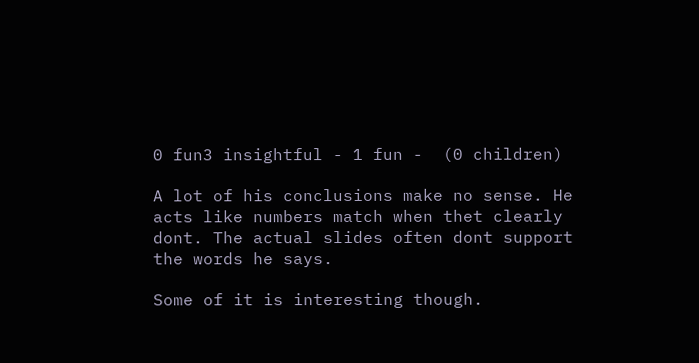0 fun3 insightful - 1 fun -  (0 children)

A lot of his conclusions make no sense. He acts like numbers match when thet clearly dont. The actual slides often dont support the words he says.

Some of it is interesting though.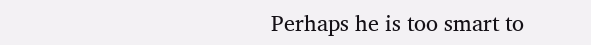Perhaps he is too smart to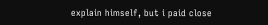explain himself, but i paid close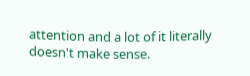attention and a lot of it literally doesn't make sense.